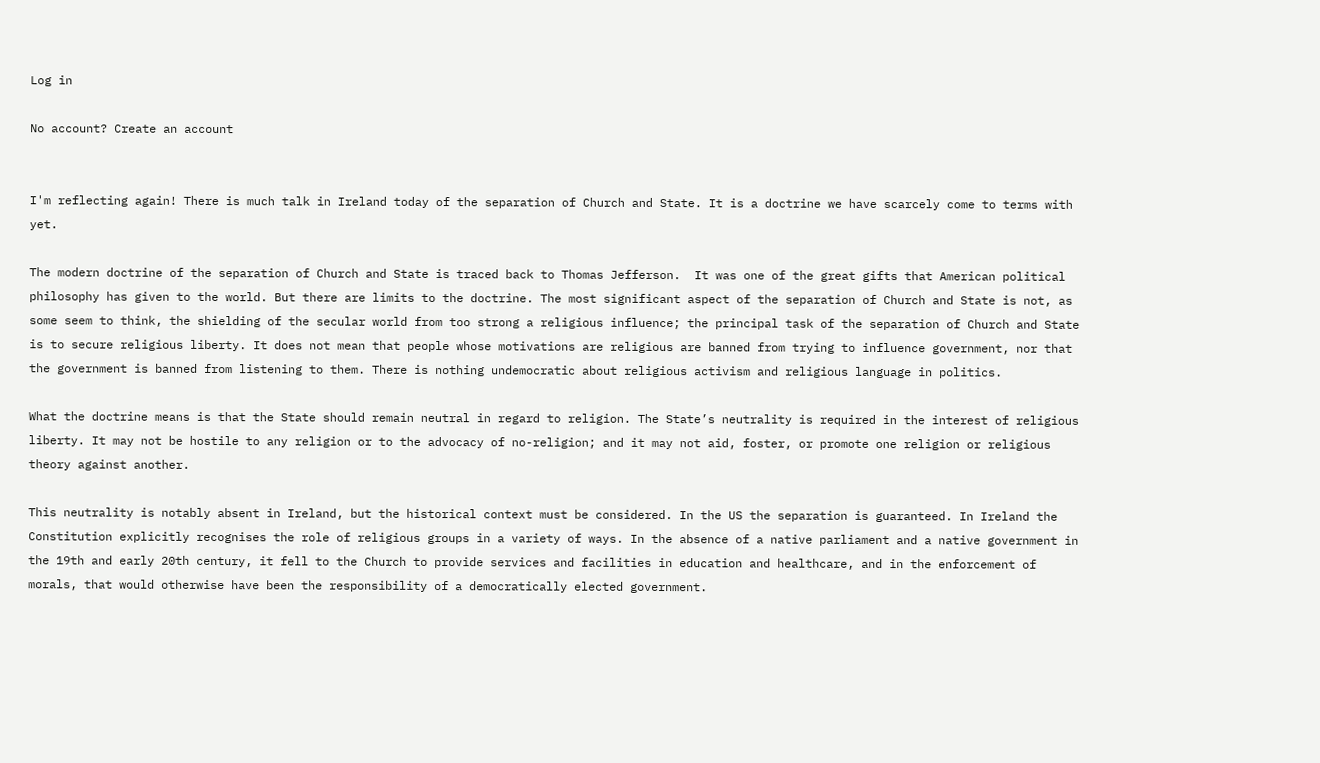Log in

No account? Create an account


I'm reflecting again! There is much talk in Ireland today of the separation of Church and State. It is a doctrine we have scarcely come to terms with yet.

The modern doctrine of the separation of Church and State is traced back to Thomas Jefferson.  It was one of the great gifts that American political philosophy has given to the world. But there are limits to the doctrine. The most significant aspect of the separation of Church and State is not, as some seem to think, the shielding of the secular world from too strong a religious influence; the principal task of the separation of Church and State is to secure religious liberty. It does not mean that people whose motivations are religious are banned from trying to influence government, nor that the government is banned from listening to them. There is nothing undemocratic about religious activism and religious language in politics.

What the doctrine means is that the State should remain neutral in regard to religion. The State’s neutrality is required in the interest of religious liberty. It may not be hostile to any religion or to the advocacy of no-religion; and it may not aid, foster, or promote one religion or religious theory against another.

This neutrality is notably absent in Ireland, but the historical context must be considered. In the US the separation is guaranteed. In Ireland the Constitution explicitly recognises the role of religious groups in a variety of ways. In the absence of a native parliament and a native government in the 19th and early 20th century, it fell to the Church to provide services and facilities in education and healthcare, and in the enforcement of morals, that would otherwise have been the responsibility of a democratically elected government.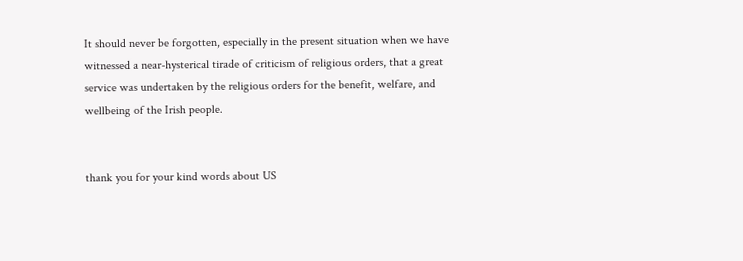It should never be forgotten, especially in the present situation when we have witnessed a near-hysterical tirade of criticism of religious orders, that a great service was undertaken by the religious orders for the benefit, welfare, and wellbeing of the Irish people.


thank you for your kind words about US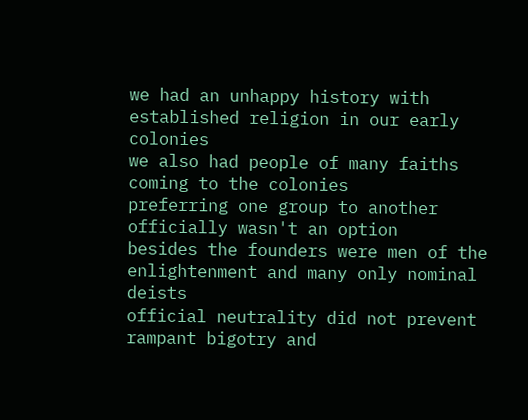we had an unhappy history with established religion in our early colonies
we also had people of many faiths coming to the colonies
preferring one group to another officially wasn't an option
besides the founders were men of the enlightenment and many only nominal deists
official neutrality did not prevent rampant bigotry and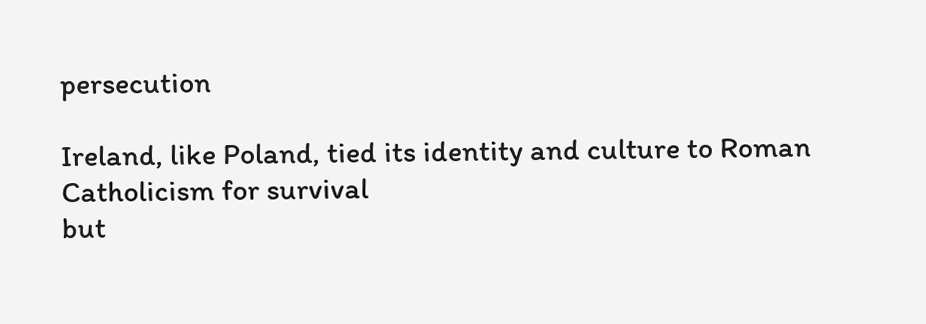persecution

Ireland, like Poland, tied its identity and culture to Roman Catholicism for survival
but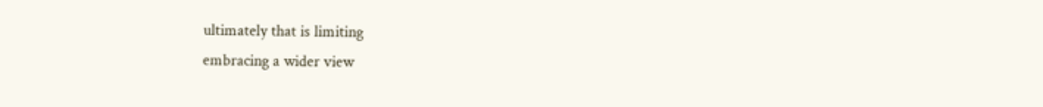ultimately that is limiting
embracing a wider view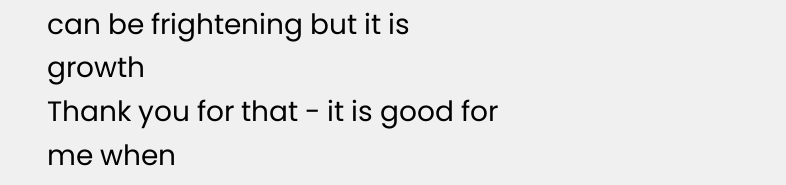can be frightening but it is growth
Thank you for that - it is good for me when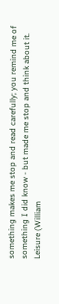something makes me stop and read carefully; you remind me of something I did know - but made me stop and think about it.
Leisure (William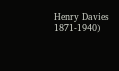Henry Davies 1871-1940)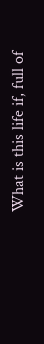What is this life if, full of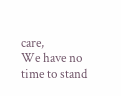care,
We have no time to stand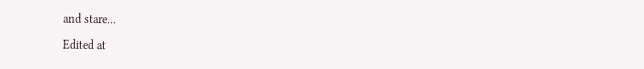and stare...

Edited at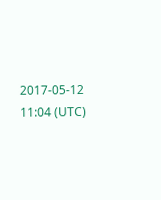2017-05-12 11:04 (UTC)